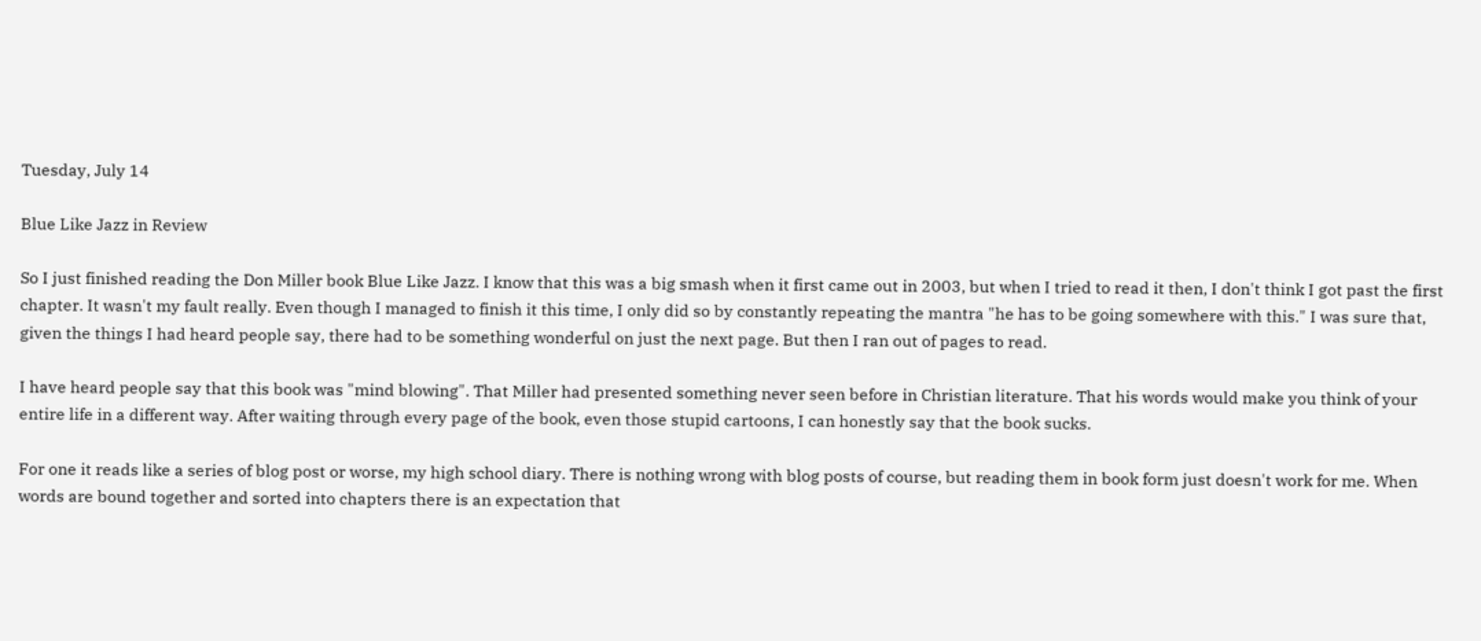Tuesday, July 14

Blue Like Jazz in Review

So I just finished reading the Don Miller book Blue Like Jazz. I know that this was a big smash when it first came out in 2003, but when I tried to read it then, I don't think I got past the first chapter. It wasn't my fault really. Even though I managed to finish it this time, I only did so by constantly repeating the mantra "he has to be going somewhere with this." I was sure that, given the things I had heard people say, there had to be something wonderful on just the next page. But then I ran out of pages to read.

I have heard people say that this book was "mind blowing". That Miller had presented something never seen before in Christian literature. That his words would make you think of your entire life in a different way. After waiting through every page of the book, even those stupid cartoons, I can honestly say that the book sucks.

For one it reads like a series of blog post or worse, my high school diary. There is nothing wrong with blog posts of course, but reading them in book form just doesn't work for me. When words are bound together and sorted into chapters there is an expectation that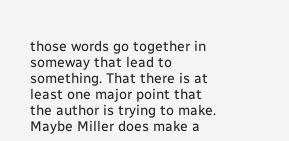those words go together in someway that lead to something. That there is at least one major point that the author is trying to make. Maybe Miller does make a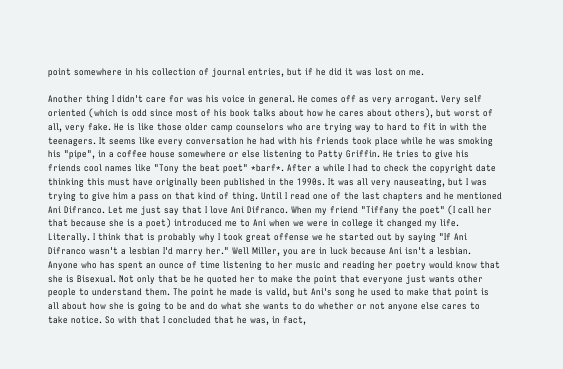point somewhere in his collection of journal entries, but if he did it was lost on me.

Another thing I didn't care for was his voice in general. He comes off as very arrogant. Very self oriented (which is odd since most of his book talks about how he cares about others), but worst of all, very fake. He is like those older camp counselors who are trying way to hard to fit in with the teenagers. It seems like every conversation he had with his friends took place while he was smoking his "pipe", in a coffee house somewhere or else listening to Patty Griffin. He tries to give his friends cool names like "Tony the beat poet" *barf*. After a while I had to check the copyright date thinking this must have originally been published in the 1990s. It was all very nauseating, but I was trying to give him a pass on that kind of thing. Until I read one of the last chapters and he mentioned Ani Difranco. Let me just say that I love Ani Difranco. When my friend "Tiffany the poet" (I call her that because she is a poet) introduced me to Ani when we were in college it changed my life. Literally. I think that is probably why I took great offense we he started out by saying "If Ani Difranco wasn't a lesbian I'd marry her." Well Miller, you are in luck because Ani isn't a lesbian. Anyone who has spent an ounce of time listening to her music and reading her poetry would know that she is Bisexual. Not only that be he quoted her to make the point that everyone just wants other people to understand them. The point he made is valid, but Ani's song he used to make that point is all about how she is going to be and do what she wants to do whether or not anyone else cares to take notice. So with that I concluded that he was, in fact,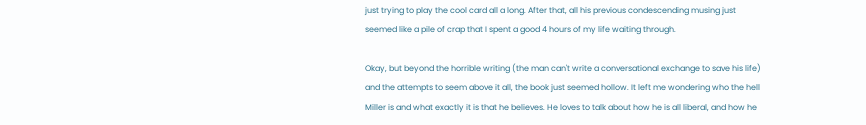just trying to play the cool card all a long. After that, all his previous condescending musing just seemed like a pile of crap that I spent a good 4 hours of my life waiting through.

Okay, but beyond the horrible writing (the man can't write a conversational exchange to save his life) and the attempts to seem above it all, the book just seemed hollow. It left me wondering who the hell Miller is and what exactly it is that he believes. He loves to talk about how he is all liberal, and how he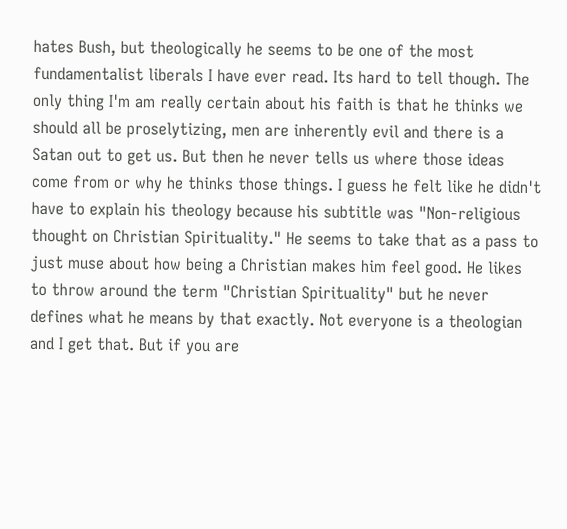hates Bush, but theologically he seems to be one of the most fundamentalist liberals I have ever read. Its hard to tell though. The only thing I'm am really certain about his faith is that he thinks we should all be proselytizing, men are inherently evil and there is a Satan out to get us. But then he never tells us where those ideas come from or why he thinks those things. I guess he felt like he didn't have to explain his theology because his subtitle was "Non-religious thought on Christian Spirituality." He seems to take that as a pass to just muse about how being a Christian makes him feel good. He likes to throw around the term "Christian Spirituality" but he never defines what he means by that exactly. Not everyone is a theologian and I get that. But if you are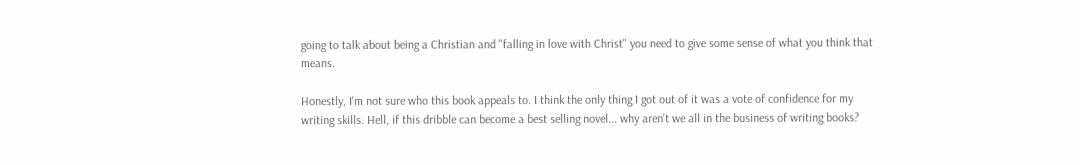going to talk about being a Christian and "falling in love with Christ" you need to give some sense of what you think that means.

Honestly, I'm not sure who this book appeals to. I think the only thing I got out of it was a vote of confidence for my writing skills. Hell, if this dribble can become a best selling novel... why aren't we all in the business of writing books?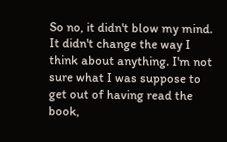So no, it didn't blow my mind. It didn't change the way I think about anything. I'm not sure what I was suppose to get out of having read the book,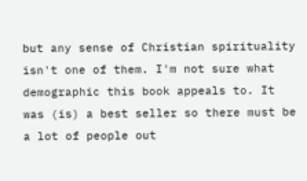but any sense of Christian spirituality isn't one of them. I'm not sure what demographic this book appeals to. It was (is) a best seller so there must be a lot of people out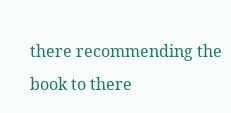there recommending the book to there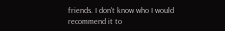friends. I don't know who I would recommend it to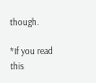though.

*If you read this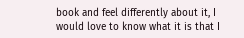book and feel differently about it, I would love to know what it is that I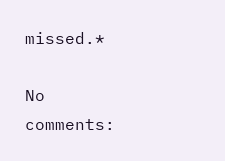missed.*

No comments: